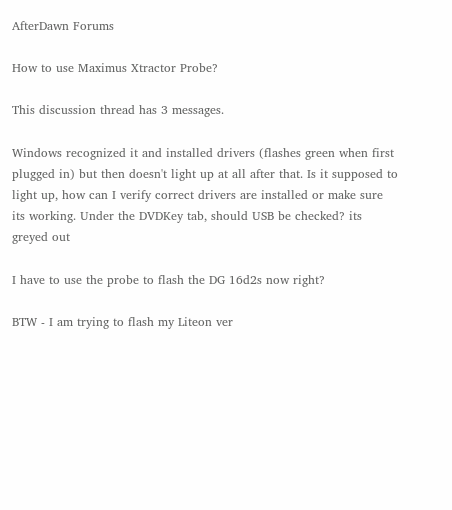AfterDawn Forums

How to use Maximus Xtractor Probe?

This discussion thread has 3 messages.

Windows recognized it and installed drivers (flashes green when first plugged in) but then doesn't light up at all after that. Is it supposed to light up, how can I verify correct drivers are installed or make sure its working. Under the DVDKey tab, should USB be checked? its greyed out

I have to use the probe to flash the DG 16d2s now right?

BTW - I am trying to flash my Liteon ver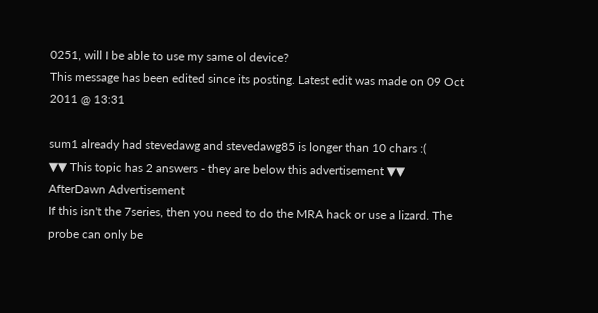0251, will I be able to use my same ol device?
This message has been edited since its posting. Latest edit was made on 09 Oct 2011 @ 13:31

sum1 already had stevedawg and stevedawg85 is longer than 10 chars :(
▼▼ This topic has 2 answers - they are below this advertisement ▼▼
AfterDawn Advertisement
If this isn't the 7series, then you need to do the MRA hack or use a lizard. The probe can only be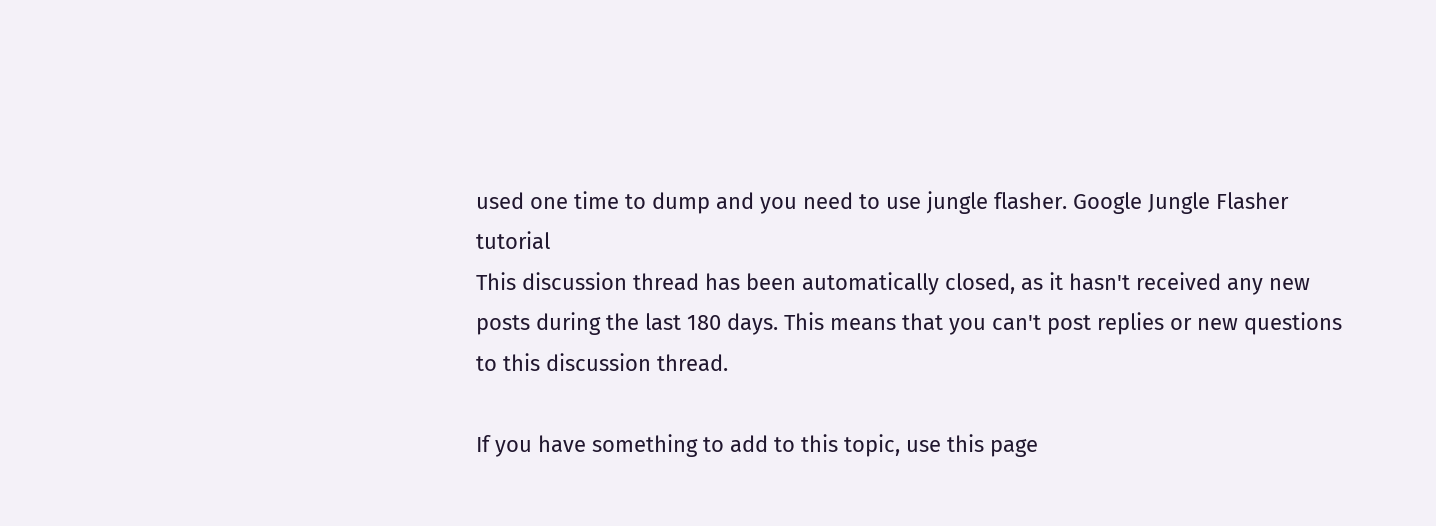used one time to dump and you need to use jungle flasher. Google Jungle Flasher tutorial
This discussion thread has been automatically closed, as it hasn't received any new posts during the last 180 days. This means that you can't post replies or new questions to this discussion thread.

If you have something to add to this topic, use this page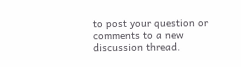to post your question or comments to a new discussion thread.